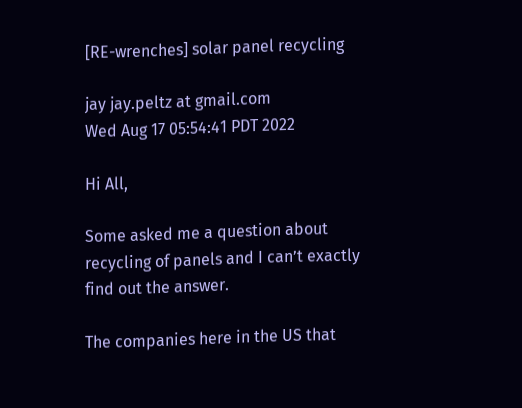[RE-wrenches] solar panel recycling

jay jay.peltz at gmail.com
Wed Aug 17 05:54:41 PDT 2022

Hi All,

Some asked me a question about recycling of panels and I can’t exactly find out the answer.

The companies here in the US that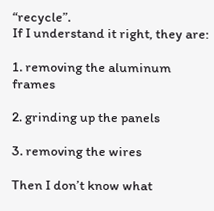“recycle”.
If I understand it right, they are:

1. removing the aluminum frames

2. grinding up the panels

3. removing the wires

Then I don’t know what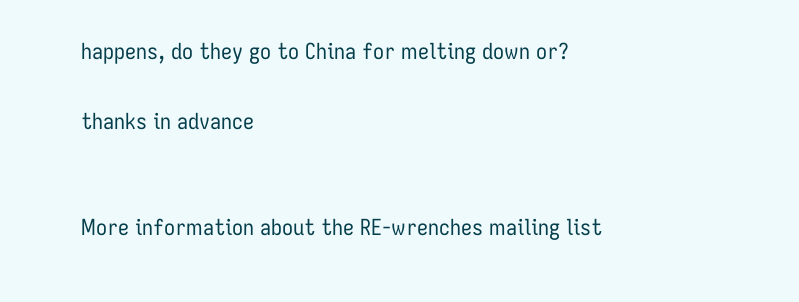happens, do they go to China for melting down or?

thanks in advance


More information about the RE-wrenches mailing list